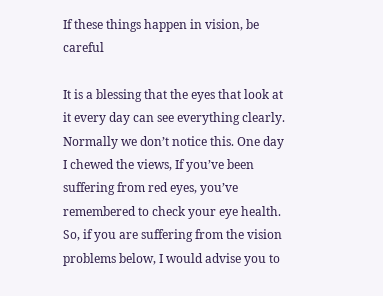If these things happen in vision, be careful

It is a blessing that the eyes that look at it every day can see everything clearly. Normally we don’t notice this. One day I chewed the views, If you’ve been suffering from red eyes, you’ve remembered to check your eye health. So, if you are suffering from the vision problems below, I would advise you to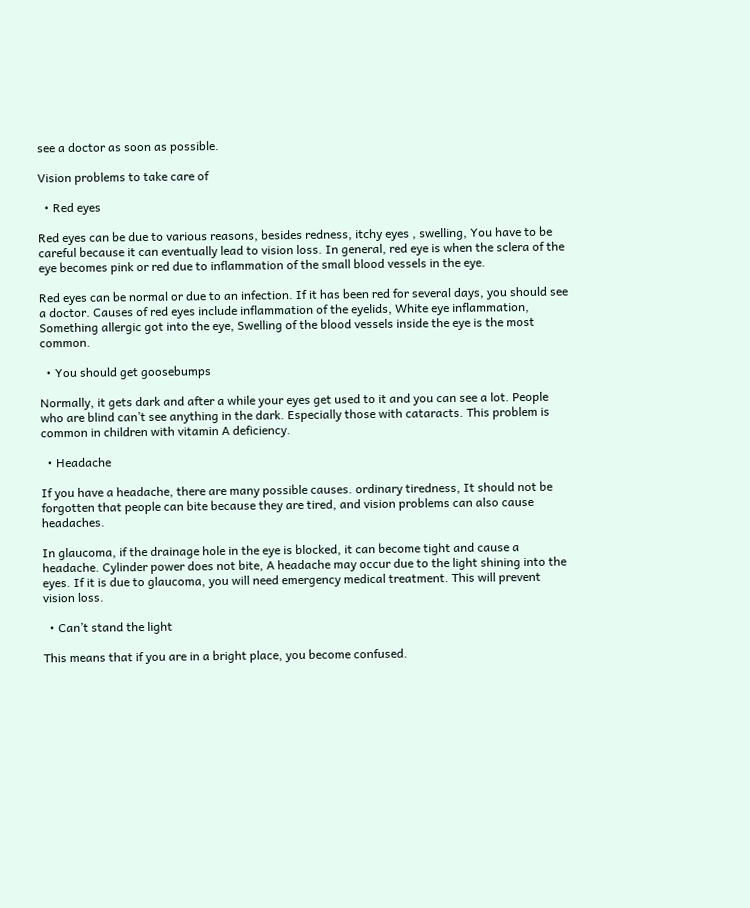see a doctor as soon as possible.

Vision problems to take care of

  • Red eyes

Red eyes can be due to various reasons, besides redness, itchy eyes , swelling, You have to be careful because it can eventually lead to vision loss. In general, red eye is when the sclera of the eye becomes pink or red due to inflammation of the small blood vessels in the eye.

Red eyes can be normal or due to an infection. If it has been red for several days, you should see a doctor. Causes of red eyes include inflammation of the eyelids, White eye inflammation, Something allergic got into the eye, Swelling of the blood vessels inside the eye is the most common.

  • You should get goosebumps

Normally, it gets dark and after a while your eyes get used to it and you can see a lot. People who are blind can’t see anything in the dark. Especially those with cataracts. This problem is common in children with vitamin A deficiency.

  • Headache

If you have a headache, there are many possible causes. ordinary tiredness, It should not be forgotten that people can bite because they are tired, and vision problems can also cause headaches.

In glaucoma, if the drainage hole in the eye is blocked, it can become tight and cause a headache. Cylinder power does not bite, A headache may occur due to the light shining into the eyes. If it is due to glaucoma, you will need emergency medical treatment. This will prevent vision loss.

  • Can’t stand the light

This means that if you are in a bright place, you become confused.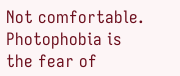Not comfortable. Photophobia is the fear of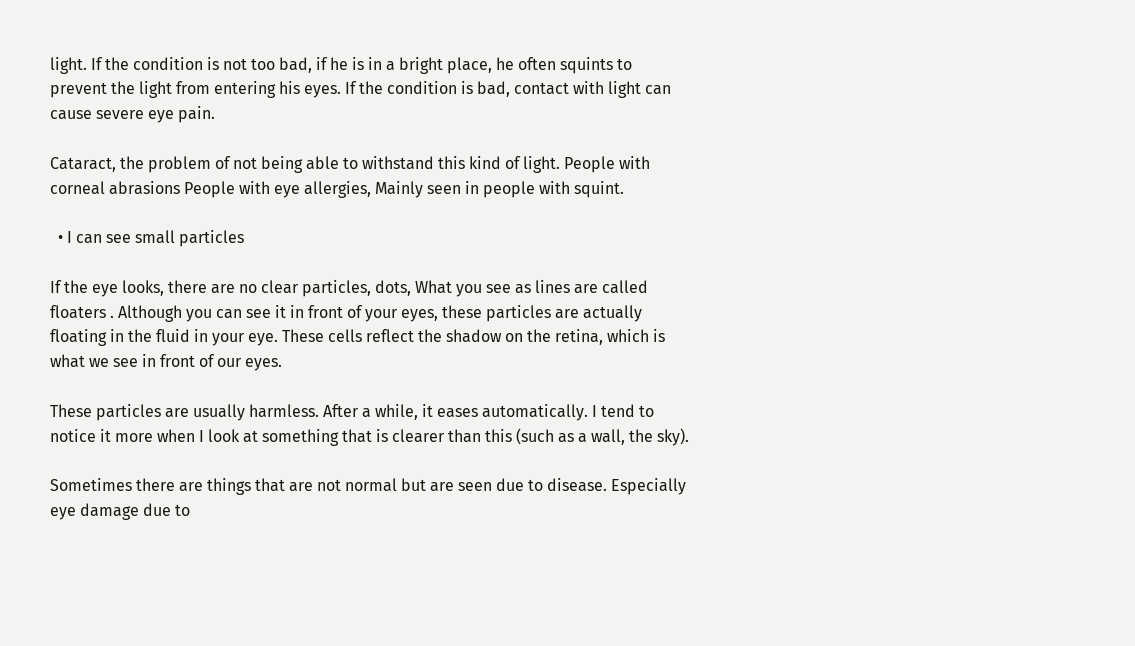light. If the condition is not too bad, if he is in a bright place, he often squints to prevent the light from entering his eyes. If the condition is bad, contact with light can cause severe eye pain.

Cataract, the problem of not being able to withstand this kind of light. People with corneal abrasions People with eye allergies, Mainly seen in people with squint.

  • I can see small particles

If the eye looks, there are no clear particles, dots, What you see as lines are called floaters . Although you can see it in front of your eyes, these particles are actually floating in the fluid in your eye. These cells reflect the shadow on the retina, which is what we see in front of our eyes.

These particles are usually harmless. After a while, it eases automatically. I tend to notice it more when I look at something that is clearer than this (such as a wall, the sky).

Sometimes there are things that are not normal but are seen due to disease. Especially eye damage due to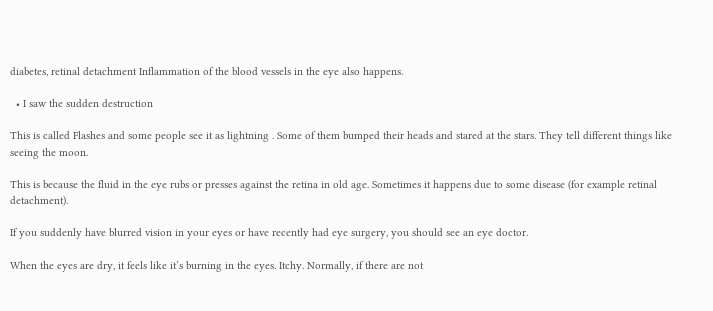diabetes, retinal detachment Inflammation of the blood vessels in the eye also happens.

  • I saw the sudden destruction

This is called Flashes and some people see it as lightning . Some of them bumped their heads and stared at the stars. They tell different things like seeing the moon.

This is because the fluid in the eye rubs or presses against the retina in old age. Sometimes it happens due to some disease (for example retinal detachment).

If you suddenly have blurred vision in your eyes or have recently had eye surgery, you should see an eye doctor.

When the eyes are dry, it feels like it’s burning in the eyes. Itchy. Normally, if there are not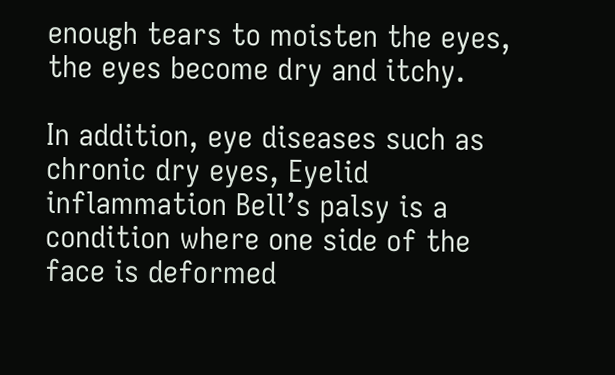enough tears to moisten the eyes, the eyes become dry and itchy.

In addition, eye diseases such as chronic dry eyes, Eyelid inflammation Bell’s palsy is a condition where one side of the face is deformed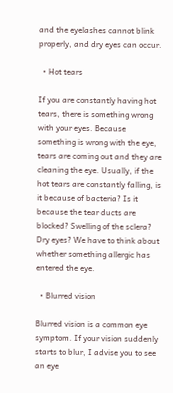and the eyelashes cannot blink properly, and dry eyes can occur.

  • Hot tears

If you are constantly having hot tears, there is something wrong with your eyes. Because something is wrong with the eye, tears are coming out and they are cleaning the eye. Usually, if the hot tears are constantly falling, is it because of bacteria? Is it because the tear ducts are blocked? Swelling of the sclera? Dry eyes? We have to think about whether something allergic has entered the eye.

  • Blurred vision

Blurred vision is a common eye symptom. If your vision suddenly starts to blur, I advise you to see an eye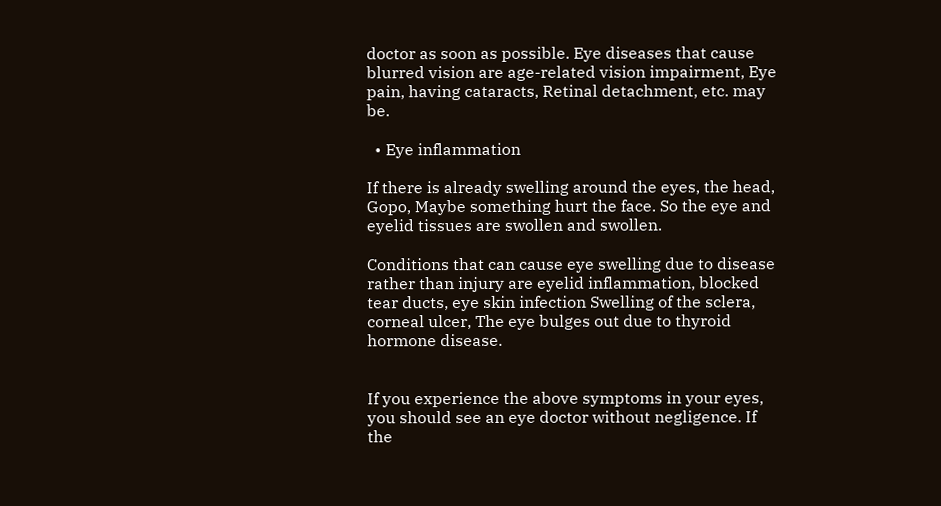doctor as soon as possible. Eye diseases that cause blurred vision are age-related vision impairment, Eye pain, having cataracts, Retinal detachment, etc. may be.

  • Eye inflammation

If there is already swelling around the eyes, the head, Gopo, Maybe something hurt the face. So the eye and eyelid tissues are swollen and swollen.

Conditions that can cause eye swelling due to disease rather than injury are eyelid inflammation, blocked tear ducts, eye skin infection Swelling of the sclera, corneal ulcer, The eye bulges out due to thyroid hormone disease.


If you experience the above symptoms in your eyes, you should see an eye doctor without negligence. If the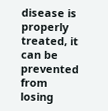disease is properly treated, it can be prevented from losing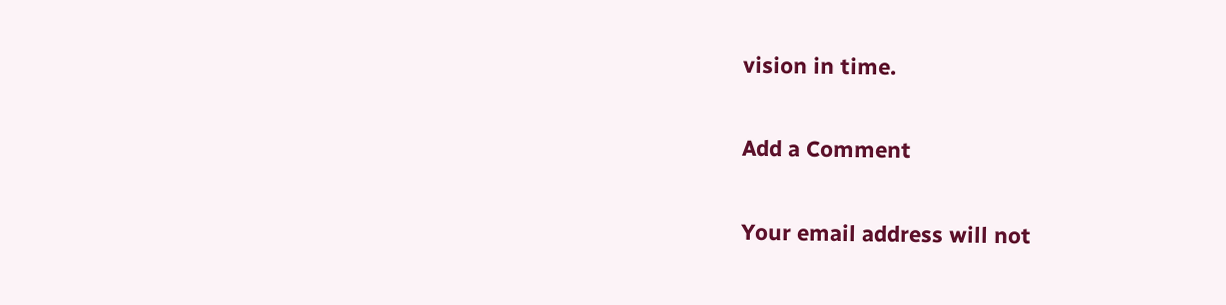vision in time.

Add a Comment

Your email address will not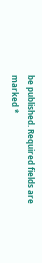be published. Required fields are marked *